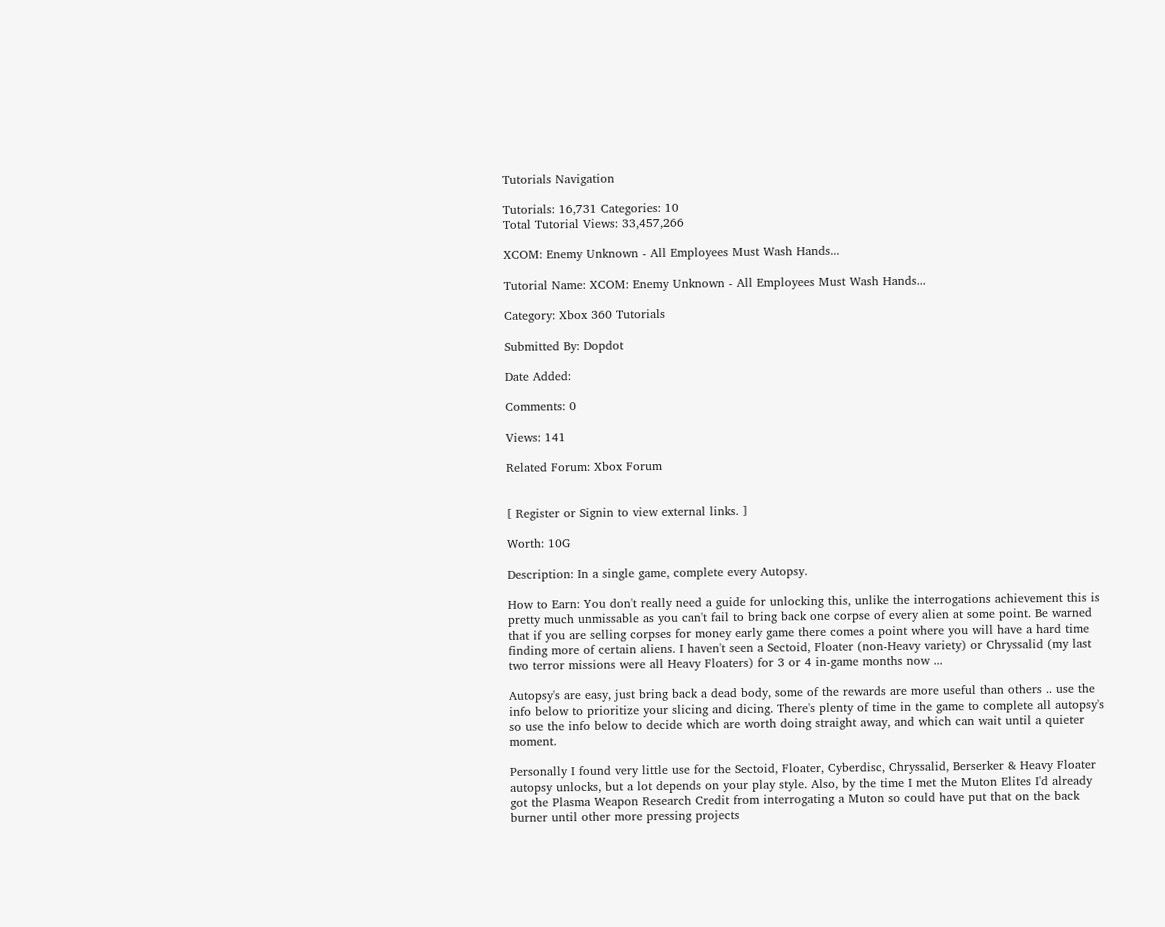Tutorials Navigation

Tutorials: 16,731 Categories: 10
Total Tutorial Views: 33,457,266

XCOM: Enemy Unknown - All Employees Must Wash Hands...

Tutorial Name: XCOM: Enemy Unknown - All Employees Must Wash Hands...

Category: Xbox 360 Tutorials

Submitted By: Dopdot

Date Added:

Comments: 0

Views: 141

Related Forum: Xbox Forum


[ Register or Signin to view external links. ]

Worth: 10G

Description: In a single game, complete every Autopsy.

How to Earn: You don't really need a guide for unlocking this, unlike the interrogations achievement this is pretty much unmissable as you can't fail to bring back one corpse of every alien at some point. Be warned that if you are selling corpses for money early game there comes a point where you will have a hard time finding more of certain aliens. I haven't seen a Sectoid, Floater (non-Heavy variety) or Chryssalid (my last two terror missions were all Heavy Floaters) for 3 or 4 in-game months now ...

Autopsy's are easy, just bring back a dead body, some of the rewards are more useful than others .. use the info below to prioritize your slicing and dicing. There's plenty of time in the game to complete all autopsy's so use the info below to decide which are worth doing straight away, and which can wait until a quieter moment.

Personally I found very little use for the Sectoid, Floater, Cyberdisc, Chryssalid, Berserker & Heavy Floater autopsy unlocks, but a lot depends on your play style. Also, by the time I met the Muton Elites I'd already got the Plasma Weapon Research Credit from interrogating a Muton so could have put that on the back burner until other more pressing projects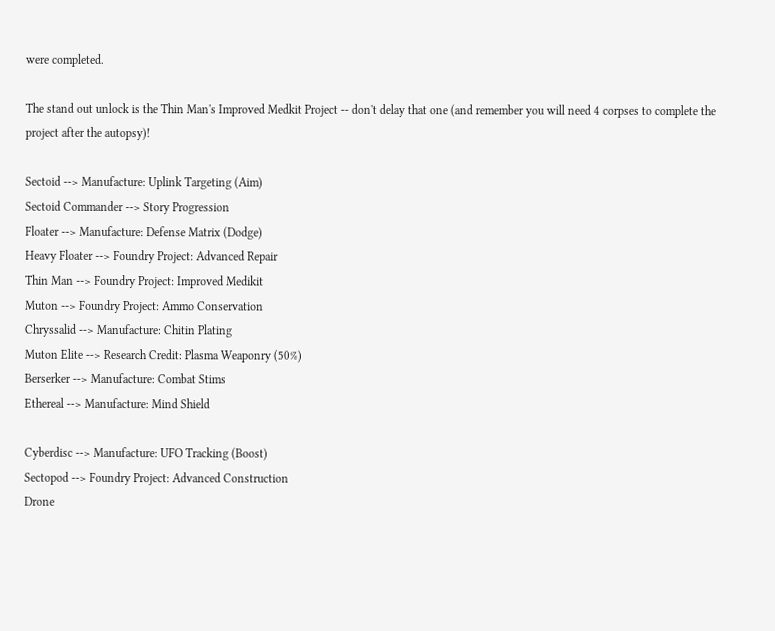were completed.

The stand out unlock is the Thin Man's Improved Medkit Project -- don't delay that one (and remember you will need 4 corpses to complete the project after the autopsy)!

Sectoid --> Manufacture: Uplink Targeting (Aim)
Sectoid Commander --> Story Progression
Floater --> Manufacture: Defense Matrix (Dodge)
Heavy Floater --> Foundry Project: Advanced Repair
Thin Man --> Foundry Project: Improved Medikit
Muton --> Foundry Project: Ammo Conservation
Chryssalid --> Manufacture: Chitin Plating
Muton Elite --> Research Credit: Plasma Weaponry (50%)
Berserker --> Manufacture: Combat Stims
Ethereal --> Manufacture: Mind Shield

Cyberdisc --> Manufacture: UFO Tracking (Boost)
Sectopod --> Foundry Project: Advanced Construction
Drone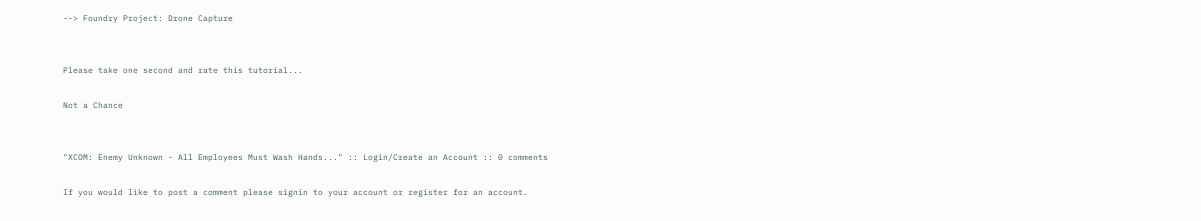--> Foundry Project: Drone Capture


Please take one second and rate this tutorial...

Not a Chance


"XCOM: Enemy Unknown - All Employees Must Wash Hands..." :: Login/Create an Account :: 0 comments

If you would like to post a comment please signin to your account or register for an account.